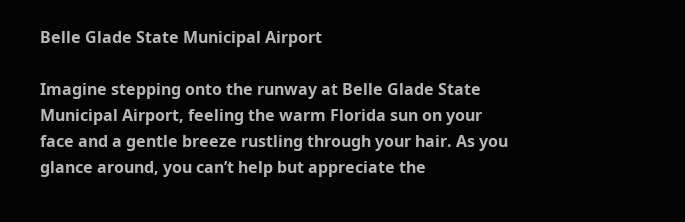Belle Glade State Municipal Airport

Imagine stepping onto the runway at Belle Glade State Municipal Airport, feeling the warm Florida sun on your face and a gentle breeze rustling through your hair. As you glance around, you can’t help but appreciate the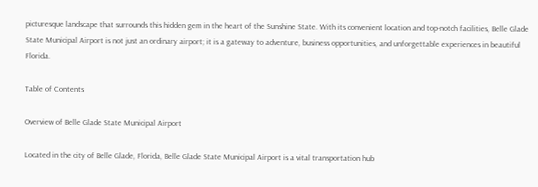picturesque landscape that surrounds this hidden gem in the heart of the Sunshine State. With its convenient location and top-notch facilities, Belle Glade State Municipal Airport is not just an ordinary airport; it is a gateway to adventure, business opportunities, and unforgettable experiences in beautiful Florida.

Table of Contents

Overview of Belle Glade State Municipal Airport

Located in the city of Belle Glade, Florida, Belle Glade State Municipal Airport is a vital transportation hub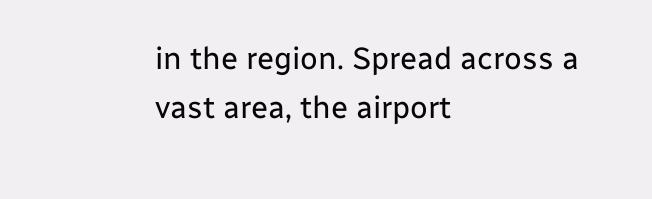in the region. Spread across a vast area, the airport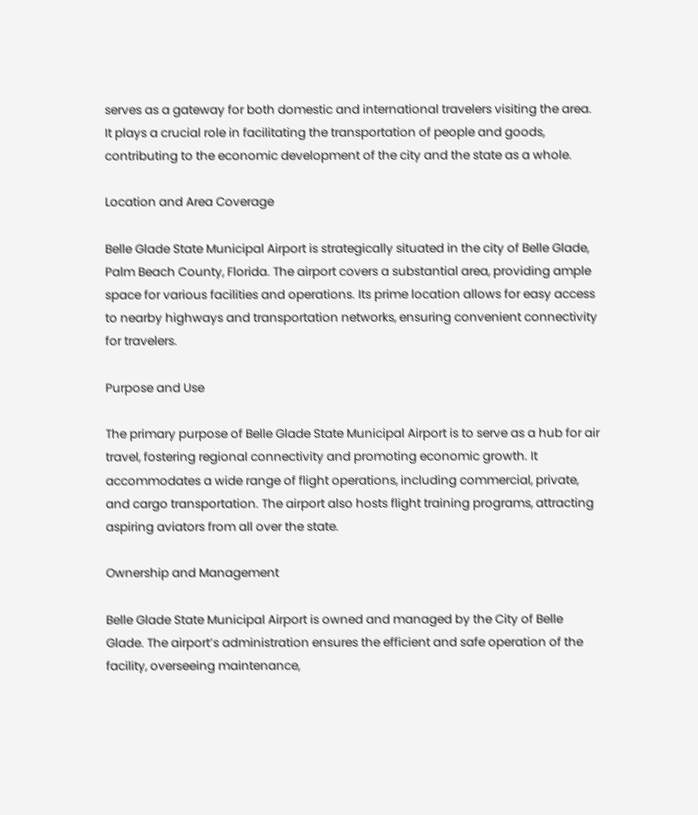serves as a gateway for both domestic and international travelers visiting the area. It plays a crucial role in facilitating the transportation of people and goods, contributing to the economic development of the city and the state as a whole.

Location and Area Coverage

Belle Glade State Municipal Airport is strategically situated in the city of Belle Glade, Palm Beach County, Florida. The airport covers a substantial area, providing ample space for various facilities and operations. Its prime location allows for easy access to nearby highways and transportation networks, ensuring convenient connectivity for travelers.

Purpose and Use

The primary purpose of Belle Glade State Municipal Airport is to serve as a hub for air travel, fostering regional connectivity and promoting economic growth. It accommodates a wide range of flight operations, including commercial, private, and cargo transportation. The airport also hosts flight training programs, attracting aspiring aviators from all over the state.

Ownership and Management

Belle Glade State Municipal Airport is owned and managed by the City of Belle Glade. The airport’s administration ensures the efficient and safe operation of the facility, overseeing maintenance,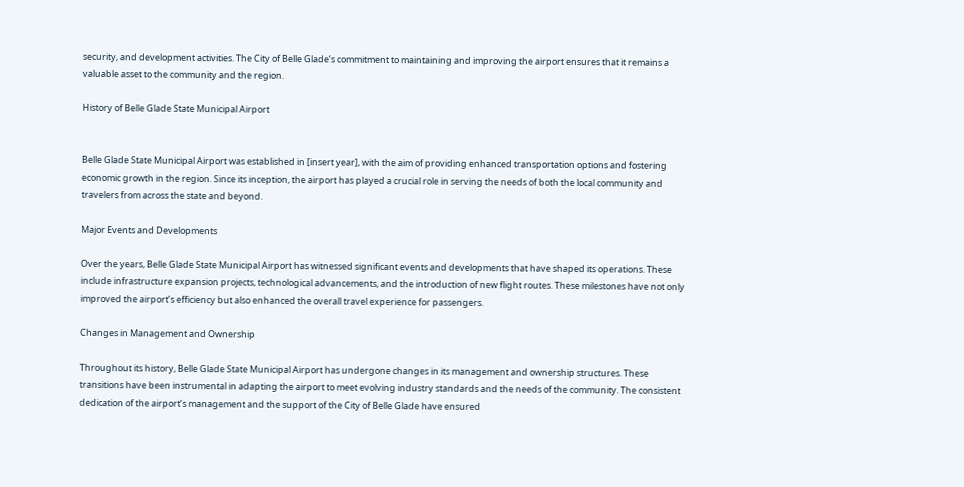security, and development activities. The City of Belle Glade’s commitment to maintaining and improving the airport ensures that it remains a valuable asset to the community and the region.

History of Belle Glade State Municipal Airport


Belle Glade State Municipal Airport was established in [insert year], with the aim of providing enhanced transportation options and fostering economic growth in the region. Since its inception, the airport has played a crucial role in serving the needs of both the local community and travelers from across the state and beyond.

Major Events and Developments

Over the years, Belle Glade State Municipal Airport has witnessed significant events and developments that have shaped its operations. These include infrastructure expansion projects, technological advancements, and the introduction of new flight routes. These milestones have not only improved the airport’s efficiency but also enhanced the overall travel experience for passengers.

Changes in Management and Ownership

Throughout its history, Belle Glade State Municipal Airport has undergone changes in its management and ownership structures. These transitions have been instrumental in adapting the airport to meet evolving industry standards and the needs of the community. The consistent dedication of the airport’s management and the support of the City of Belle Glade have ensured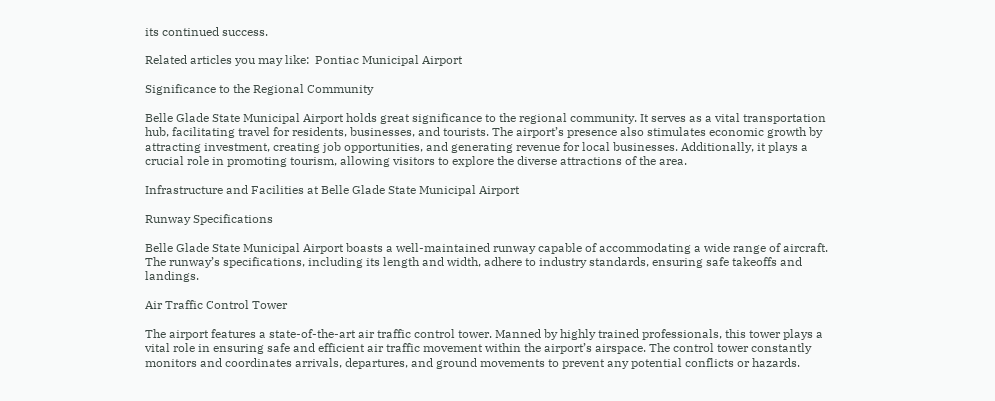its continued success.

Related articles you may like:  Pontiac Municipal Airport

Significance to the Regional Community

Belle Glade State Municipal Airport holds great significance to the regional community. It serves as a vital transportation hub, facilitating travel for residents, businesses, and tourists. The airport’s presence also stimulates economic growth by attracting investment, creating job opportunities, and generating revenue for local businesses. Additionally, it plays a crucial role in promoting tourism, allowing visitors to explore the diverse attractions of the area.

Infrastructure and Facilities at Belle Glade State Municipal Airport

Runway Specifications

Belle Glade State Municipal Airport boasts a well-maintained runway capable of accommodating a wide range of aircraft. The runway’s specifications, including its length and width, adhere to industry standards, ensuring safe takeoffs and landings.

Air Traffic Control Tower

The airport features a state-of-the-art air traffic control tower. Manned by highly trained professionals, this tower plays a vital role in ensuring safe and efficient air traffic movement within the airport’s airspace. The control tower constantly monitors and coordinates arrivals, departures, and ground movements to prevent any potential conflicts or hazards.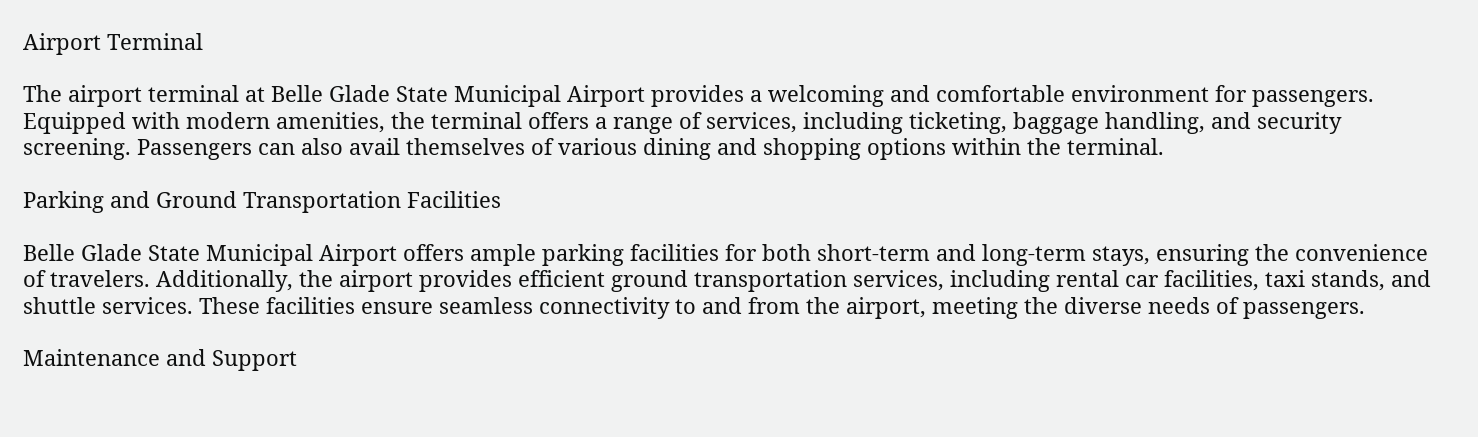Airport Terminal

The airport terminal at Belle Glade State Municipal Airport provides a welcoming and comfortable environment for passengers. Equipped with modern amenities, the terminal offers a range of services, including ticketing, baggage handling, and security screening. Passengers can also avail themselves of various dining and shopping options within the terminal.

Parking and Ground Transportation Facilities

Belle Glade State Municipal Airport offers ample parking facilities for both short-term and long-term stays, ensuring the convenience of travelers. Additionally, the airport provides efficient ground transportation services, including rental car facilities, taxi stands, and shuttle services. These facilities ensure seamless connectivity to and from the airport, meeting the diverse needs of passengers.

Maintenance and Support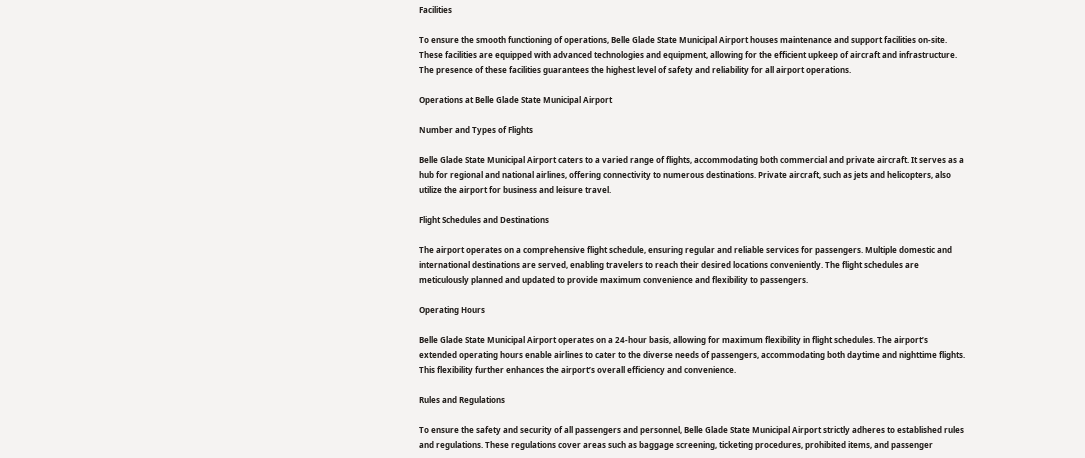Facilities

To ensure the smooth functioning of operations, Belle Glade State Municipal Airport houses maintenance and support facilities on-site. These facilities are equipped with advanced technologies and equipment, allowing for the efficient upkeep of aircraft and infrastructure. The presence of these facilities guarantees the highest level of safety and reliability for all airport operations.

Operations at Belle Glade State Municipal Airport

Number and Types of Flights

Belle Glade State Municipal Airport caters to a varied range of flights, accommodating both commercial and private aircraft. It serves as a hub for regional and national airlines, offering connectivity to numerous destinations. Private aircraft, such as jets and helicopters, also utilize the airport for business and leisure travel.

Flight Schedules and Destinations

The airport operates on a comprehensive flight schedule, ensuring regular and reliable services for passengers. Multiple domestic and international destinations are served, enabling travelers to reach their desired locations conveniently. The flight schedules are meticulously planned and updated to provide maximum convenience and flexibility to passengers.

Operating Hours

Belle Glade State Municipal Airport operates on a 24-hour basis, allowing for maximum flexibility in flight schedules. The airport’s extended operating hours enable airlines to cater to the diverse needs of passengers, accommodating both daytime and nighttime flights. This flexibility further enhances the airport’s overall efficiency and convenience.

Rules and Regulations

To ensure the safety and security of all passengers and personnel, Belle Glade State Municipal Airport strictly adheres to established rules and regulations. These regulations cover areas such as baggage screening, ticketing procedures, prohibited items, and passenger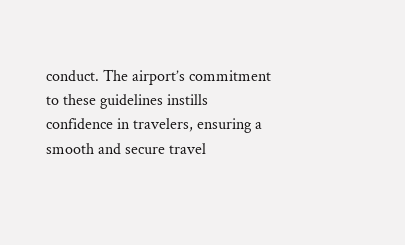conduct. The airport’s commitment to these guidelines instills confidence in travelers, ensuring a smooth and secure travel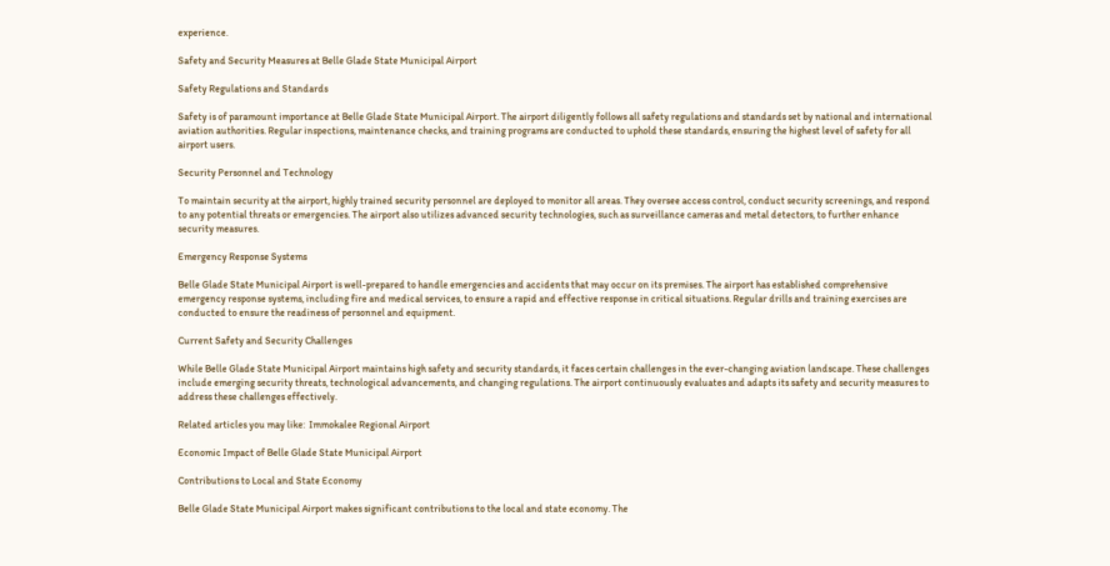experience.

Safety and Security Measures at Belle Glade State Municipal Airport

Safety Regulations and Standards

Safety is of paramount importance at Belle Glade State Municipal Airport. The airport diligently follows all safety regulations and standards set by national and international aviation authorities. Regular inspections, maintenance checks, and training programs are conducted to uphold these standards, ensuring the highest level of safety for all airport users.

Security Personnel and Technology

To maintain security at the airport, highly trained security personnel are deployed to monitor all areas. They oversee access control, conduct security screenings, and respond to any potential threats or emergencies. The airport also utilizes advanced security technologies, such as surveillance cameras and metal detectors, to further enhance security measures.

Emergency Response Systems

Belle Glade State Municipal Airport is well-prepared to handle emergencies and accidents that may occur on its premises. The airport has established comprehensive emergency response systems, including fire and medical services, to ensure a rapid and effective response in critical situations. Regular drills and training exercises are conducted to ensure the readiness of personnel and equipment.

Current Safety and Security Challenges

While Belle Glade State Municipal Airport maintains high safety and security standards, it faces certain challenges in the ever-changing aviation landscape. These challenges include emerging security threats, technological advancements, and changing regulations. The airport continuously evaluates and adapts its safety and security measures to address these challenges effectively.

Related articles you may like:  Immokalee Regional Airport

Economic Impact of Belle Glade State Municipal Airport

Contributions to Local and State Economy

Belle Glade State Municipal Airport makes significant contributions to the local and state economy. The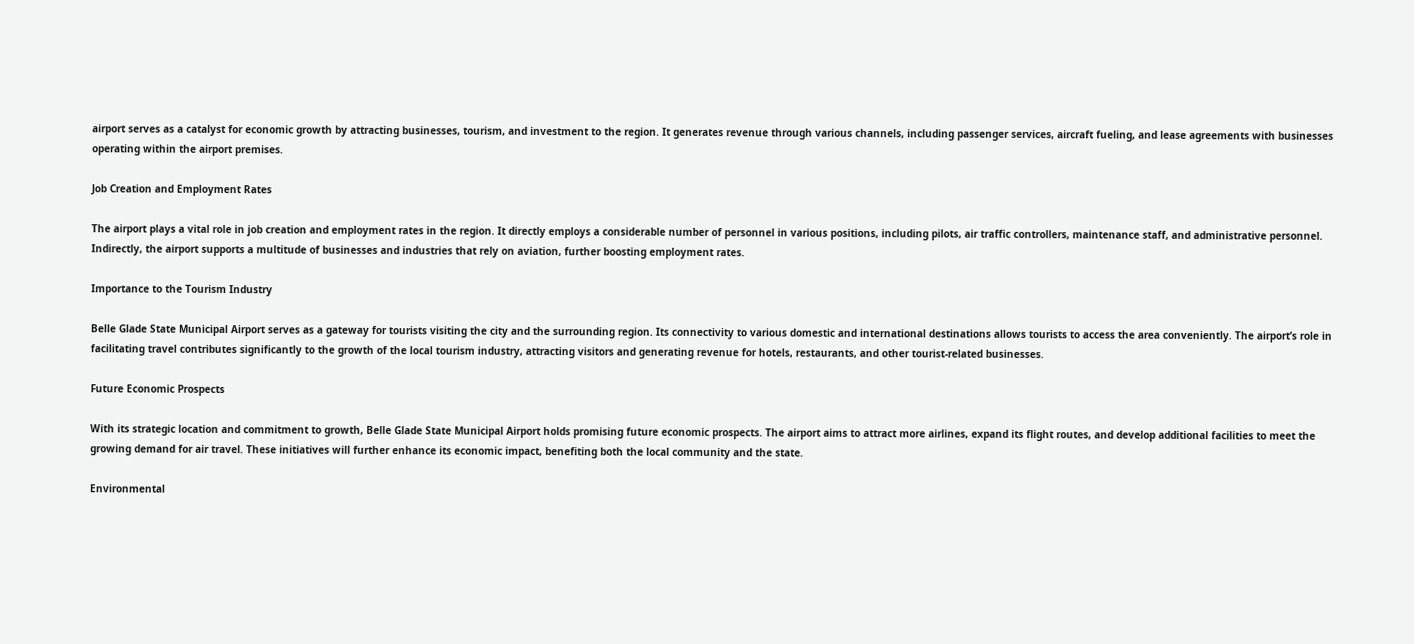airport serves as a catalyst for economic growth by attracting businesses, tourism, and investment to the region. It generates revenue through various channels, including passenger services, aircraft fueling, and lease agreements with businesses operating within the airport premises.

Job Creation and Employment Rates

The airport plays a vital role in job creation and employment rates in the region. It directly employs a considerable number of personnel in various positions, including pilots, air traffic controllers, maintenance staff, and administrative personnel. Indirectly, the airport supports a multitude of businesses and industries that rely on aviation, further boosting employment rates.

Importance to the Tourism Industry

Belle Glade State Municipal Airport serves as a gateway for tourists visiting the city and the surrounding region. Its connectivity to various domestic and international destinations allows tourists to access the area conveniently. The airport’s role in facilitating travel contributes significantly to the growth of the local tourism industry, attracting visitors and generating revenue for hotels, restaurants, and other tourist-related businesses.

Future Economic Prospects

With its strategic location and commitment to growth, Belle Glade State Municipal Airport holds promising future economic prospects. The airport aims to attract more airlines, expand its flight routes, and develop additional facilities to meet the growing demand for air travel. These initiatives will further enhance its economic impact, benefiting both the local community and the state.

Environmental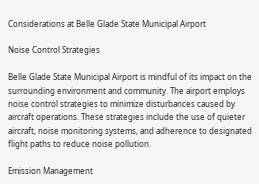Considerations at Belle Glade State Municipal Airport

Noise Control Strategies

Belle Glade State Municipal Airport is mindful of its impact on the surrounding environment and community. The airport employs noise control strategies to minimize disturbances caused by aircraft operations. These strategies include the use of quieter aircraft, noise monitoring systems, and adherence to designated flight paths to reduce noise pollution.

Emission Management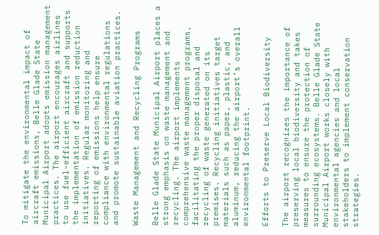To mitigate the environmental impact of aircraft emissions, Belle Glade State Municipal Airport adopts emission management practices. The airport encourages airlines to use fuel-efficient aircraft and supports the implementation of emission reduction initiatives. Regular monitoring and reporting of emissions help ensure compliance with environmental regulations and promote sustainable aviation practices.

Waste Management and Recycling Programs

Belle Glade State Municipal Airport places a strong emphasis on waste management and recycling. The airport implements comprehensive waste management programs, facilitating the proper disposal and recycling of waste generated on its premises. Recycling initiatives target materials such as paper, plastic, and aluminum, reducing the airport’s overall environmental footprint.

Efforts to Preserve Local Biodiversity

The airport recognizes the importance of preserving local biodiversity and takes measures to ensure the protection of surrounding ecosystems. Belle Glade State Municipal Airport works closely with environmental agencies and local stakeholders to implement conservation strategies.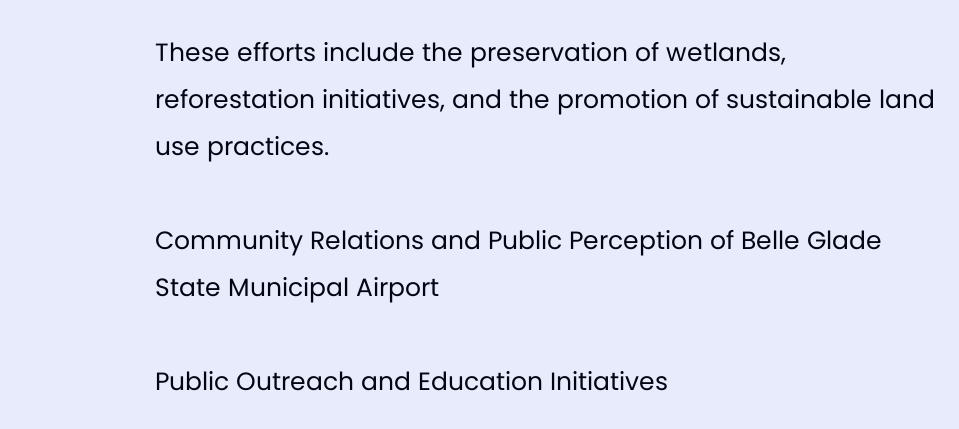These efforts include the preservation of wetlands, reforestation initiatives, and the promotion of sustainable land use practices.

Community Relations and Public Perception of Belle Glade State Municipal Airport

Public Outreach and Education Initiatives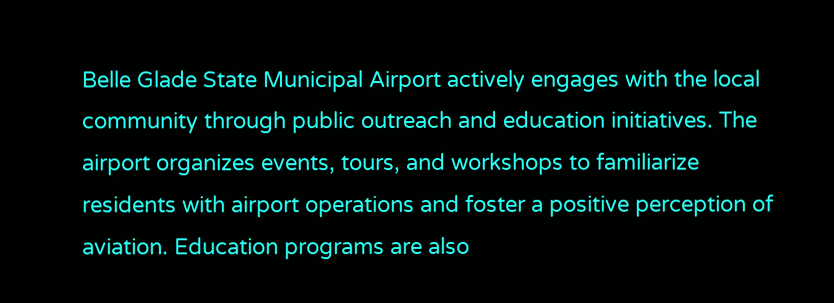Belle Glade State Municipal Airport actively engages with the local community through public outreach and education initiatives. The airport organizes events, tours, and workshops to familiarize residents with airport operations and foster a positive perception of aviation. Education programs are also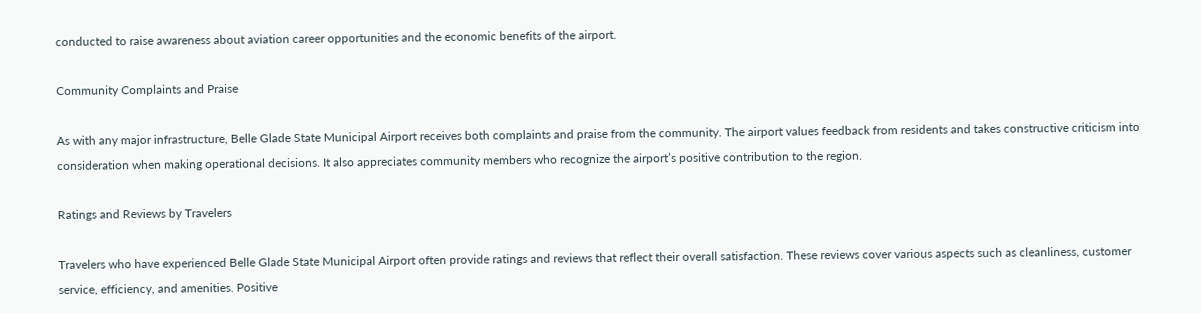conducted to raise awareness about aviation career opportunities and the economic benefits of the airport.

Community Complaints and Praise

As with any major infrastructure, Belle Glade State Municipal Airport receives both complaints and praise from the community. The airport values feedback from residents and takes constructive criticism into consideration when making operational decisions. It also appreciates community members who recognize the airport’s positive contribution to the region.

Ratings and Reviews by Travelers

Travelers who have experienced Belle Glade State Municipal Airport often provide ratings and reviews that reflect their overall satisfaction. These reviews cover various aspects such as cleanliness, customer service, efficiency, and amenities. Positive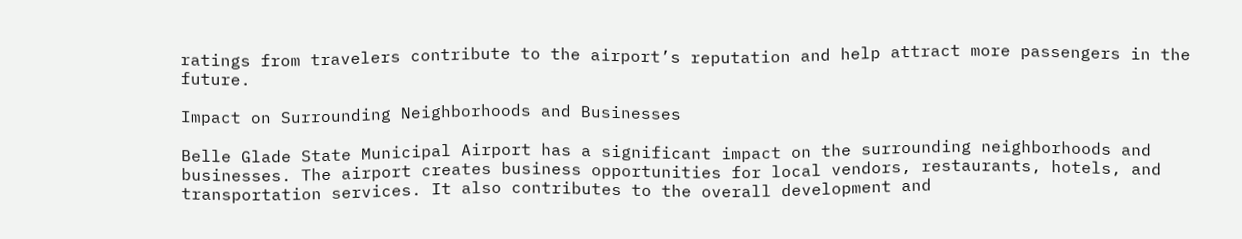ratings from travelers contribute to the airport’s reputation and help attract more passengers in the future.

Impact on Surrounding Neighborhoods and Businesses

Belle Glade State Municipal Airport has a significant impact on the surrounding neighborhoods and businesses. The airport creates business opportunities for local vendors, restaurants, hotels, and transportation services. It also contributes to the overall development and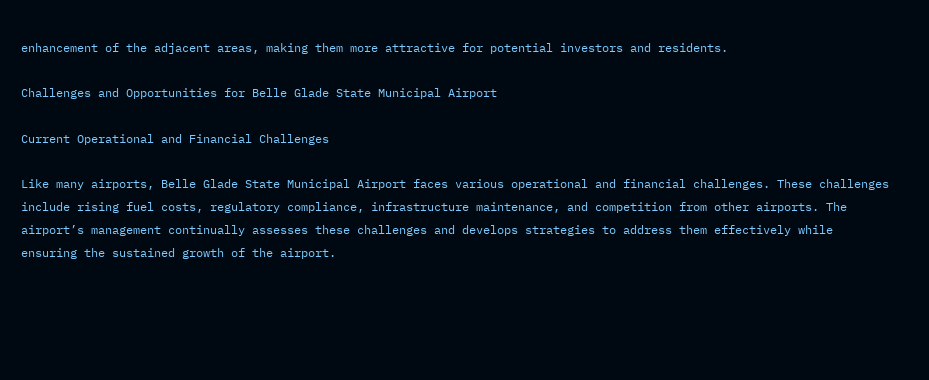enhancement of the adjacent areas, making them more attractive for potential investors and residents.

Challenges and Opportunities for Belle Glade State Municipal Airport

Current Operational and Financial Challenges

Like many airports, Belle Glade State Municipal Airport faces various operational and financial challenges. These challenges include rising fuel costs, regulatory compliance, infrastructure maintenance, and competition from other airports. The airport’s management continually assesses these challenges and develops strategies to address them effectively while ensuring the sustained growth of the airport.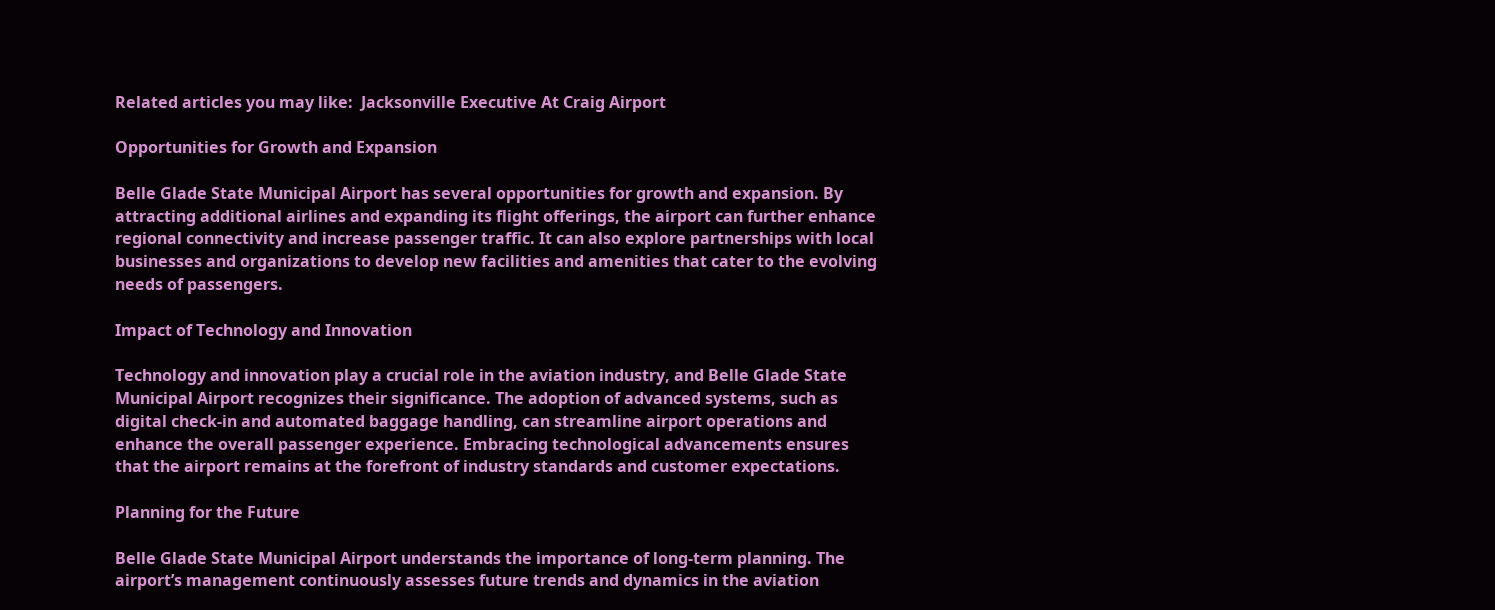Related articles you may like:  Jacksonville Executive At Craig Airport

Opportunities for Growth and Expansion

Belle Glade State Municipal Airport has several opportunities for growth and expansion. By attracting additional airlines and expanding its flight offerings, the airport can further enhance regional connectivity and increase passenger traffic. It can also explore partnerships with local businesses and organizations to develop new facilities and amenities that cater to the evolving needs of passengers.

Impact of Technology and Innovation

Technology and innovation play a crucial role in the aviation industry, and Belle Glade State Municipal Airport recognizes their significance. The adoption of advanced systems, such as digital check-in and automated baggage handling, can streamline airport operations and enhance the overall passenger experience. Embracing technological advancements ensures that the airport remains at the forefront of industry standards and customer expectations.

Planning for the Future

Belle Glade State Municipal Airport understands the importance of long-term planning. The airport’s management continuously assesses future trends and dynamics in the aviation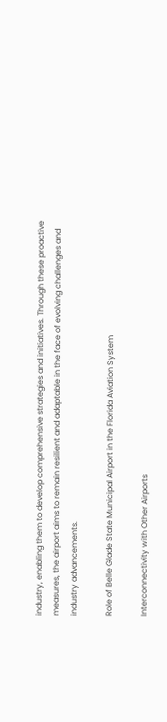industry, enabling them to develop comprehensive strategies and initiatives. Through these proactive measures, the airport aims to remain resilient and adaptable in the face of evolving challenges and industry advancements.

Role of Belle Glade State Municipal Airport in the Florida Aviation System

Interconnectivity with Other Airports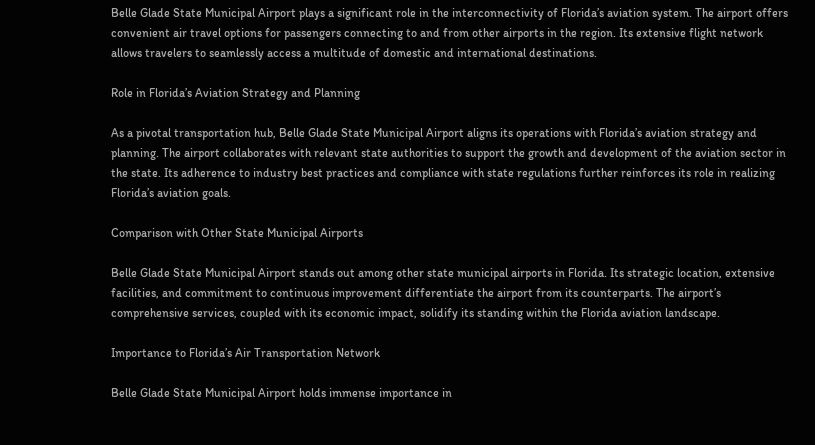Belle Glade State Municipal Airport plays a significant role in the interconnectivity of Florida’s aviation system. The airport offers convenient air travel options for passengers connecting to and from other airports in the region. Its extensive flight network allows travelers to seamlessly access a multitude of domestic and international destinations.

Role in Florida’s Aviation Strategy and Planning

As a pivotal transportation hub, Belle Glade State Municipal Airport aligns its operations with Florida’s aviation strategy and planning. The airport collaborates with relevant state authorities to support the growth and development of the aviation sector in the state. Its adherence to industry best practices and compliance with state regulations further reinforces its role in realizing Florida’s aviation goals.

Comparison with Other State Municipal Airports

Belle Glade State Municipal Airport stands out among other state municipal airports in Florida. Its strategic location, extensive facilities, and commitment to continuous improvement differentiate the airport from its counterparts. The airport’s comprehensive services, coupled with its economic impact, solidify its standing within the Florida aviation landscape.

Importance to Florida’s Air Transportation Network

Belle Glade State Municipal Airport holds immense importance in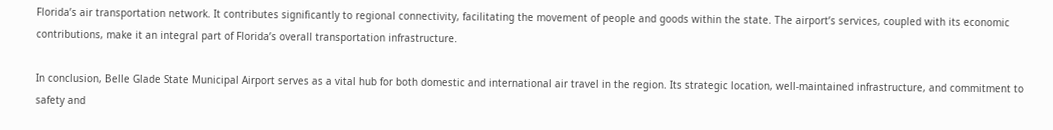Florida’s air transportation network. It contributes significantly to regional connectivity, facilitating the movement of people and goods within the state. The airport’s services, coupled with its economic contributions, make it an integral part of Florida’s overall transportation infrastructure.

In conclusion, Belle Glade State Municipal Airport serves as a vital hub for both domestic and international air travel in the region. Its strategic location, well-maintained infrastructure, and commitment to safety and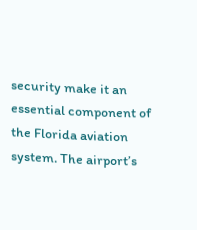security make it an essential component of the Florida aviation system. The airport’s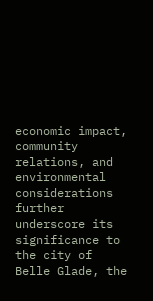economic impact, community relations, and environmental considerations further underscore its significance to the city of Belle Glade, the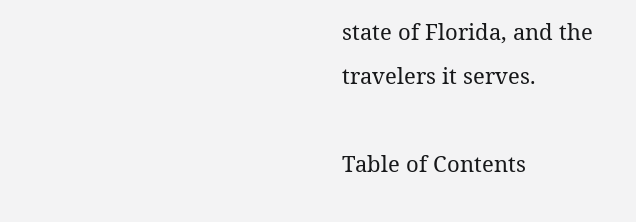state of Florida, and the travelers it serves.

Table of Contents